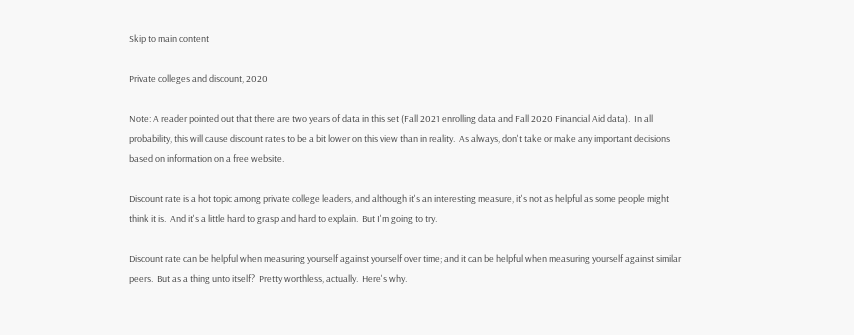Skip to main content

Private colleges and discount, 2020

Note: A reader pointed out that there are two years of data in this set (Fall 2021 enrolling data and Fall 2020 Financial Aid data).  In all probability, this will cause discount rates to be a bit lower on this view than in reality.  As always, don't take or make any important decisions based on information on a free website.

Discount rate is a hot topic among private college leaders, and although it's an interesting measure, it's not as helpful as some people might think it is.  And it's a little hard to grasp and hard to explain.  But I'm going to try.

Discount rate can be helpful when measuring yourself against yourself over time; and it can be helpful when measuring yourself against similar peers.  But as a thing unto itself?  Pretty worthless, actually.  Here's why.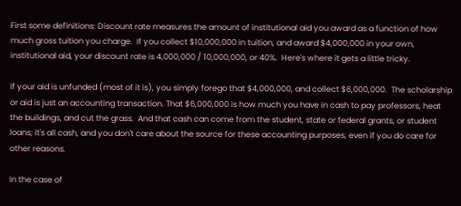First some definitions: Discount rate measures the amount of institutional aid you award as a function of how much gross tuition you charge.  If you collect $10,000,000 in tuition, and award $4,000,000 in your own, institutional aid, your discount rate is 4,000,000 / 10,000,000, or 40%.  Here's where it gets a little tricky.

If your aid is unfunded (most of it is), you simply forego that $4,000,000, and collect $6,000,000.  The scholarship or aid is just an accounting transaction. That $6,000,000 is how much you have in cash to pay professors, heat the buildings, and cut the grass.  And that cash can come from the student, state or federal grants, or student loans; it's all cash, and you don't care about the source for these accounting purposes, even if you do care for other reasons.

In the case of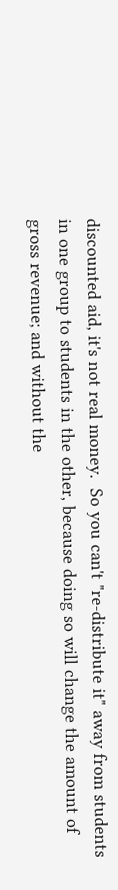discounted aid, it's not real money.  So you can't "re-distribute it" away from students in one group to students in the other, because doing so will change the amount of gross revenue; and without the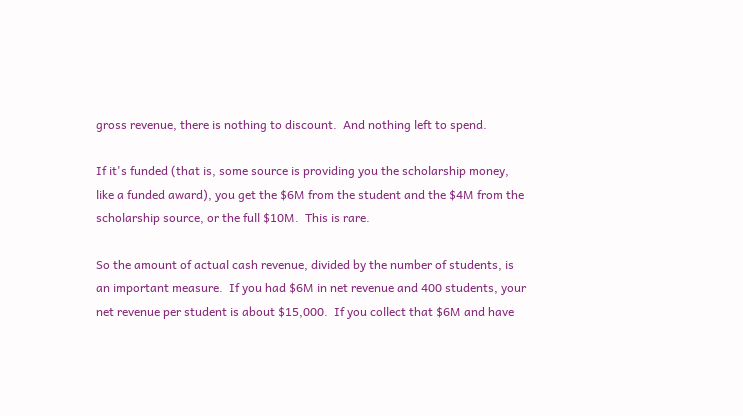gross revenue, there is nothing to discount.  And nothing left to spend.

If it's funded (that is, some source is providing you the scholarship money, like a funded award), you get the $6M from the student and the $4M from the scholarship source, or the full $10M.  This is rare.

So the amount of actual cash revenue, divided by the number of students, is an important measure.  If you had $6M in net revenue and 400 students, your net revenue per student is about $15,000.  If you collect that $6M and have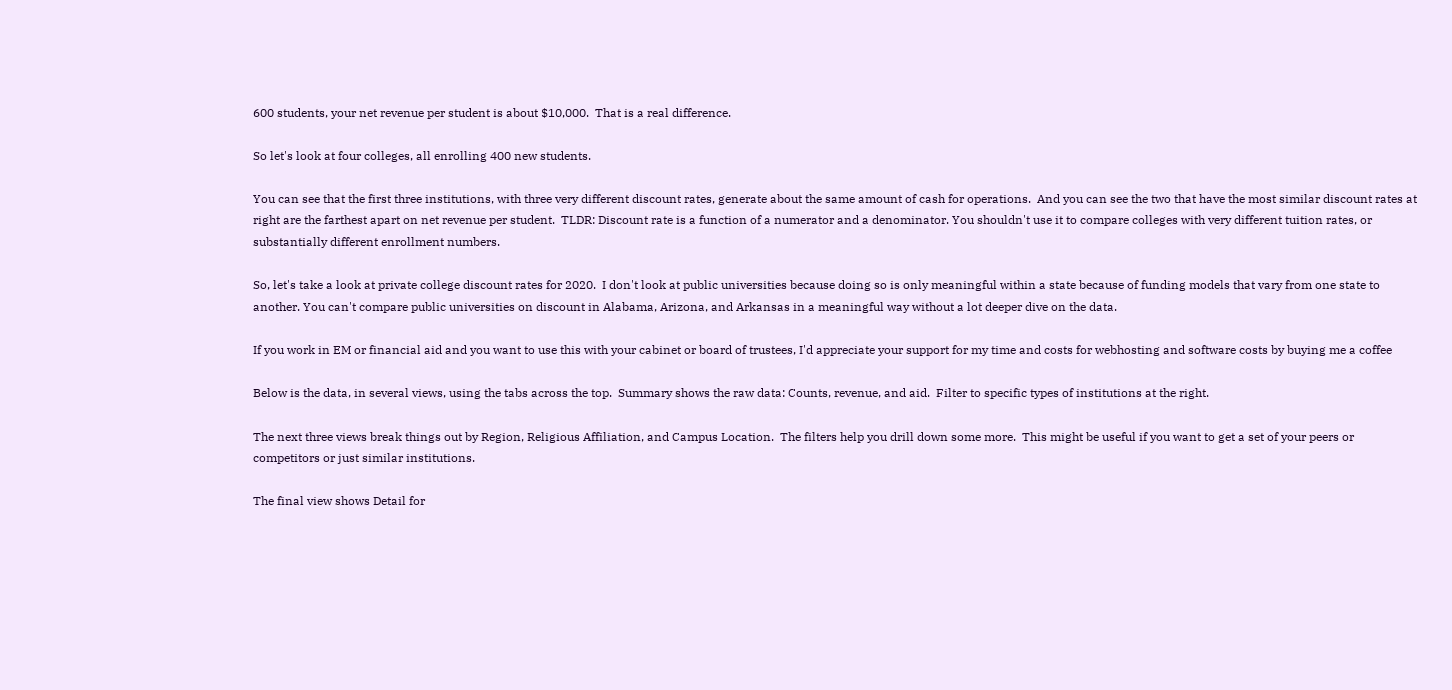600 students, your net revenue per student is about $10,000.  That is a real difference.

So let's look at four colleges, all enrolling 400 new students.

You can see that the first three institutions, with three very different discount rates, generate about the same amount of cash for operations.  And you can see the two that have the most similar discount rates at right are the farthest apart on net revenue per student.  TLDR: Discount rate is a function of a numerator and a denominator. You shouldn't use it to compare colleges with very different tuition rates, or substantially different enrollment numbers.

So, let's take a look at private college discount rates for 2020.  I don't look at public universities because doing so is only meaningful within a state because of funding models that vary from one state to another. You can't compare public universities on discount in Alabama, Arizona, and Arkansas in a meaningful way without a lot deeper dive on the data.

If you work in EM or financial aid and you want to use this with your cabinet or board of trustees, I'd appreciate your support for my time and costs for webhosting and software costs by buying me a coffee

Below is the data, in several views, using the tabs across the top.  Summary shows the raw data: Counts, revenue, and aid.  Filter to specific types of institutions at the right.

The next three views break things out by Region, Religious Affiliation, and Campus Location.  The filters help you drill down some more.  This might be useful if you want to get a set of your peers or competitors or just similar institutions.

The final view shows Detail for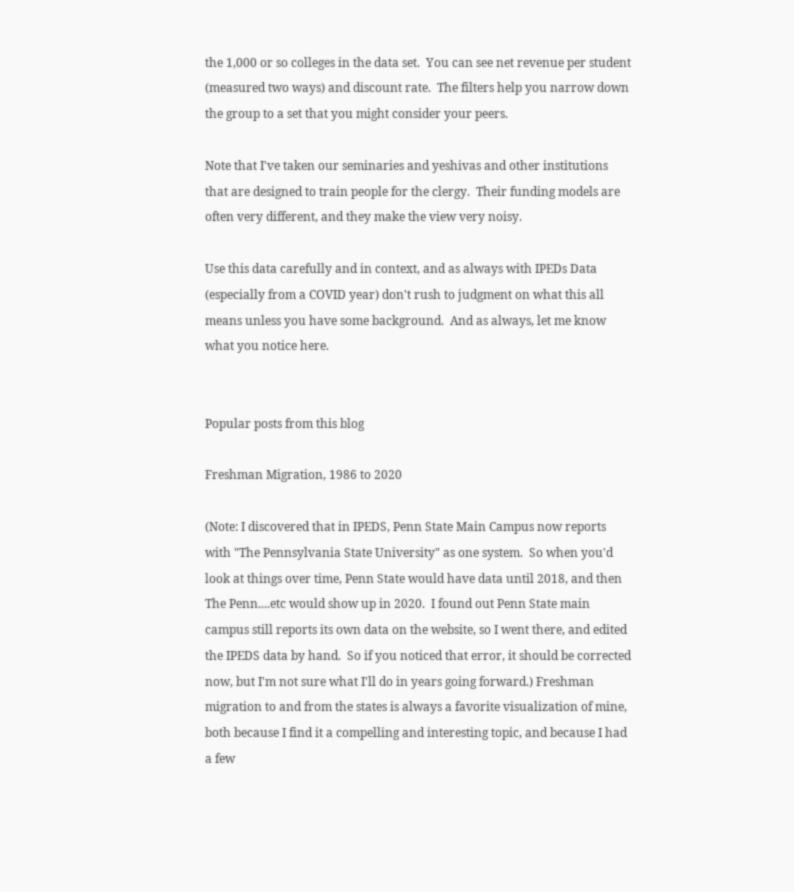the 1,000 or so colleges in the data set.  You can see net revenue per student (measured two ways) and discount rate.  The filters help you narrow down the group to a set that you might consider your peers.

Note that I've taken our seminaries and yeshivas and other institutions that are designed to train people for the clergy.  Their funding models are often very different, and they make the view very noisy.

Use this data carefully and in context, and as always with IPEDs Data (especially from a COVID year) don't rush to judgment on what this all means unless you have some background.  And as always, let me know what you notice here.


Popular posts from this blog

Freshman Migration, 1986 to 2020

(Note: I discovered that in IPEDS, Penn State Main Campus now reports with "The Pennsylvania State University" as one system.  So when you'd look at things over time, Penn State would have data until 2018, and then The Penn....etc would show up in 2020.  I found out Penn State main campus still reports its own data on the website, so I went there, and edited the IPEDS data by hand.  So if you noticed that error, it should be corrected now, but I'm not sure what I'll do in years going forward.) Freshman migration to and from the states is always a favorite visualization of mine, both because I find it a compelling and interesting topic, and because I had a few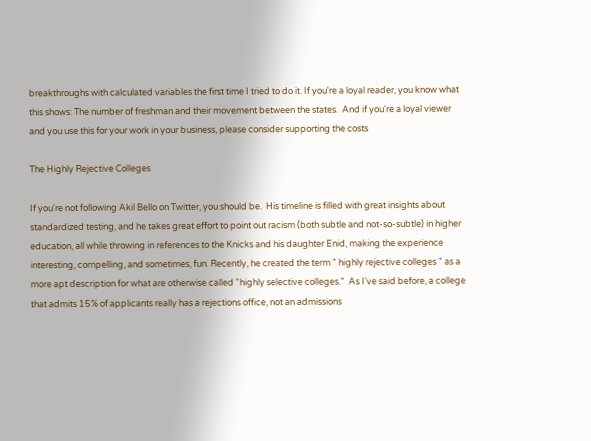breakthroughs with calculated variables the first time I tried to do it. If you're a loyal reader, you know what this shows: The number of freshman and their movement between the states.  And if you're a loyal viewer and you use this for your work in your business, please consider supporting the costs

The Highly Rejective Colleges

If you're not following Akil Bello on Twitter, you should be.  His timeline is filled with great insights about standardized testing, and he takes great effort to point out racism (both subtle and not-so-subtle) in higher education, all while throwing in references to the Knicks and his daughter Enid, making the experience interesting, compelling, and sometimes, fun. Recently, he created the term " highly rejective colleges " as a more apt description for what are otherwise called "highly selective colleges."  As I've said before, a college that admits 15% of applicants really has a rejections office, not an admissions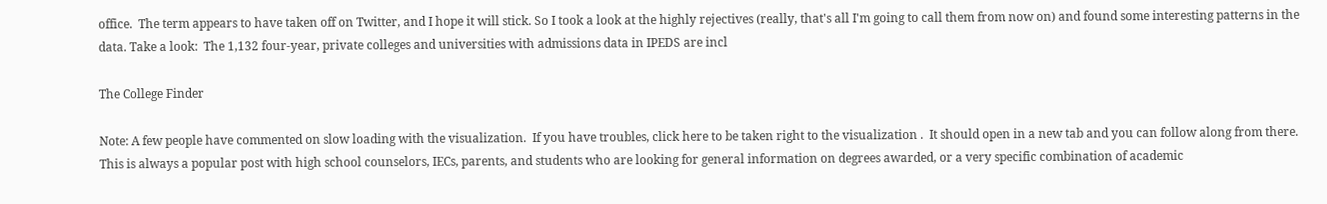office.  The term appears to have taken off on Twitter, and I hope it will stick. So I took a look at the highly rejectives (really, that's all I'm going to call them from now on) and found some interesting patterns in the data. Take a look:  The 1,132 four-year, private colleges and universities with admissions data in IPEDS are incl

The College Finder

Note: A few people have commented on slow loading with the visualization.  If you have troubles, click here to be taken right to the visualization .  It should open in a new tab and you can follow along from there.    This is always a popular post with high school counselors, IECs, parents, and students who are looking for general information on degrees awarded, or a very specific combination of academic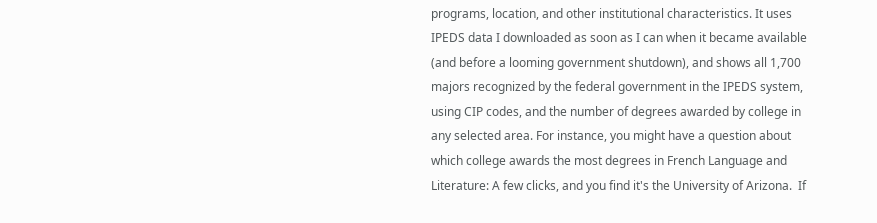programs, location, and other institutional characteristics. It uses IPEDS data I downloaded as soon as I can when it became available (and before a looming government shutdown), and shows all 1,700 majors recognized by the federal government in the IPEDS system, using CIP codes, and the number of degrees awarded by college in any selected area. For instance, you might have a question about which college awards the most degrees in French Language and Literature: A few clicks, and you find it's the University of Arizona.  If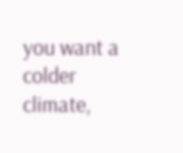you want a colder climate,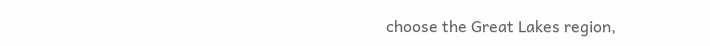choose the Great Lakes region,